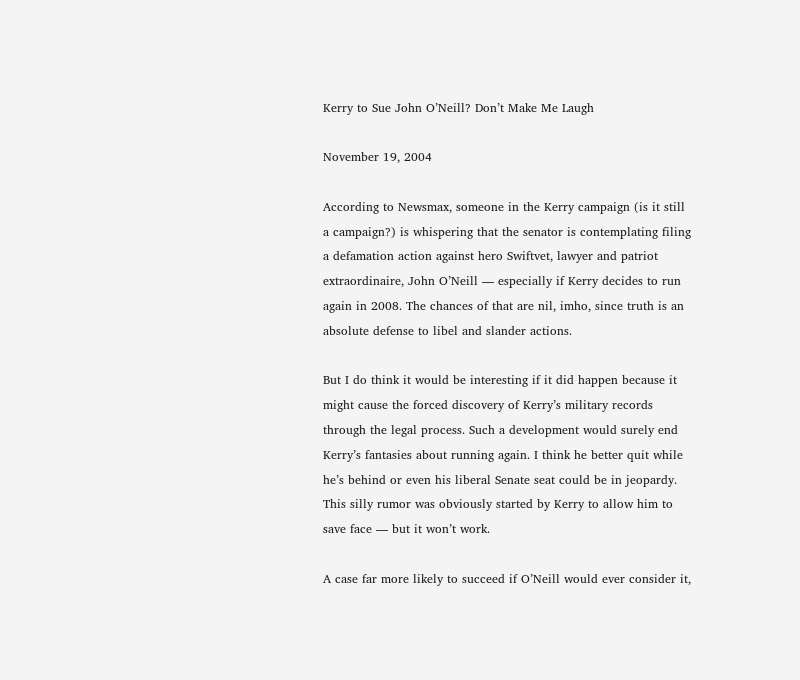Kerry to Sue John O’Neill? Don’t Make Me Laugh

November 19, 2004

According to Newsmax, someone in the Kerry campaign (is it still a campaign?) is whispering that the senator is contemplating filing a defamation action against hero Swiftvet, lawyer and patriot extraordinaire, John O’Neill — especially if Kerry decides to run again in 2008. The chances of that are nil, imho, since truth is an absolute defense to libel and slander actions.

But I do think it would be interesting if it did happen because it might cause the forced discovery of Kerry’s military records through the legal process. Such a development would surely end Kerry’s fantasies about running again. I think he better quit while he’s behind or even his liberal Senate seat could be in jeopardy. This silly rumor was obviously started by Kerry to allow him to save face — but it won’t work.

A case far more likely to succeed if O’Neill would ever consider it,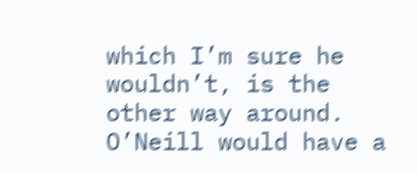which I’m sure he wouldn’t, is the other way around. O’Neill would have a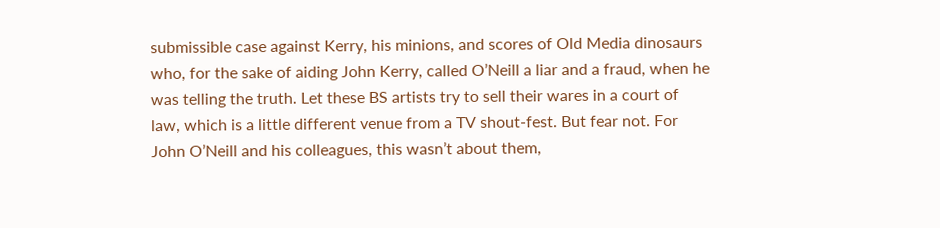submissible case against Kerry, his minions, and scores of Old Media dinosaurs who, for the sake of aiding John Kerry, called O’Neill a liar and a fraud, when he was telling the truth. Let these BS artists try to sell their wares in a court of law, which is a little different venue from a TV shout-fest. But fear not. For John O’Neill and his colleagues, this wasn’t about them,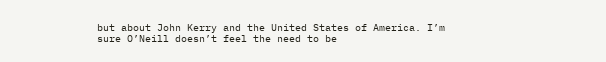but about John Kerry and the United States of America. I’m sure O’Neill doesn’t feel the need to be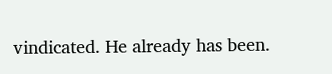vindicated. He already has been.